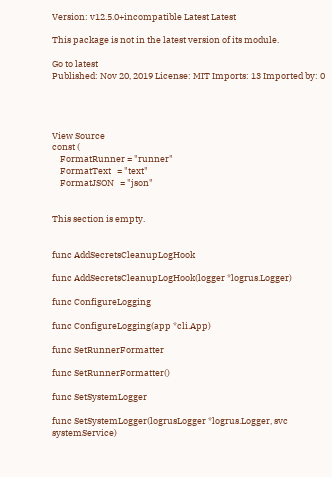Version: v12.5.0+incompatible Latest Latest

This package is not in the latest version of its module.

Go to latest
Published: Nov 20, 2019 License: MIT Imports: 13 Imported by: 0




View Source
const (
    FormatRunner = "runner"
    FormatText   = "text"
    FormatJSON   = "json"


This section is empty.


func AddSecretsCleanupLogHook

func AddSecretsCleanupLogHook(logger *logrus.Logger)

func ConfigureLogging

func ConfigureLogging(app *cli.App)

func SetRunnerFormatter

func SetRunnerFormatter()

func SetSystemLogger

func SetSystemLogger(logrusLogger *logrus.Logger, svc systemService)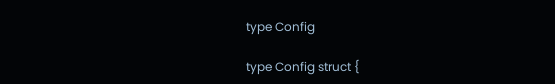type Config

type Config struct {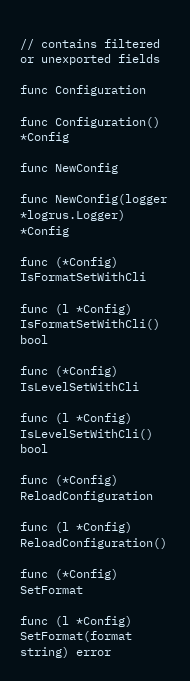// contains filtered or unexported fields

func Configuration

func Configuration() *Config

func NewConfig

func NewConfig(logger *logrus.Logger) *Config

func (*Config) IsFormatSetWithCli

func (l *Config) IsFormatSetWithCli() bool

func (*Config) IsLevelSetWithCli

func (l *Config) IsLevelSetWithCli() bool

func (*Config) ReloadConfiguration

func (l *Config) ReloadConfiguration()

func (*Config) SetFormat

func (l *Config) SetFormat(format string) error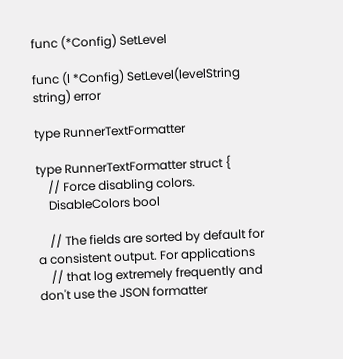func (*Config) SetLevel

func (l *Config) SetLevel(levelString string) error

type RunnerTextFormatter

type RunnerTextFormatter struct {
    // Force disabling colors.
    DisableColors bool

    // The fields are sorted by default for a consistent output. For applications
    // that log extremely frequently and don't use the JSON formatter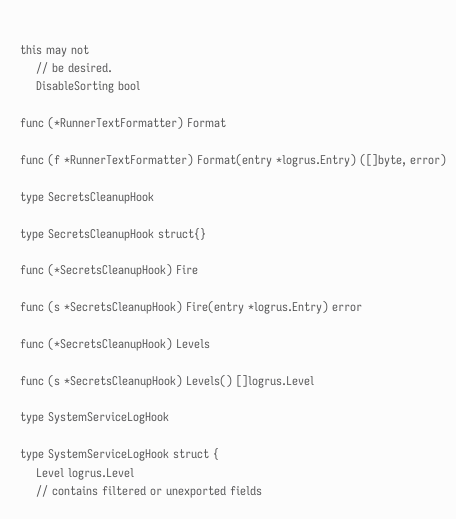this may not
    // be desired.
    DisableSorting bool

func (*RunnerTextFormatter) Format

func (f *RunnerTextFormatter) Format(entry *logrus.Entry) ([]byte, error)

type SecretsCleanupHook

type SecretsCleanupHook struct{}

func (*SecretsCleanupHook) Fire

func (s *SecretsCleanupHook) Fire(entry *logrus.Entry) error

func (*SecretsCleanupHook) Levels

func (s *SecretsCleanupHook) Levels() []logrus.Level

type SystemServiceLogHook

type SystemServiceLogHook struct {
    Level logrus.Level
    // contains filtered or unexported fields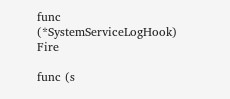func (*SystemServiceLogHook) Fire

func (s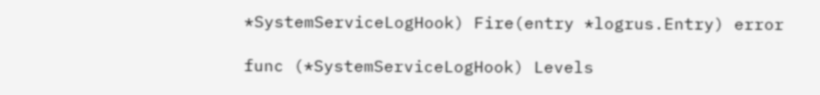*SystemServiceLogHook) Fire(entry *logrus.Entry) error

func (*SystemServiceLogHook) Levels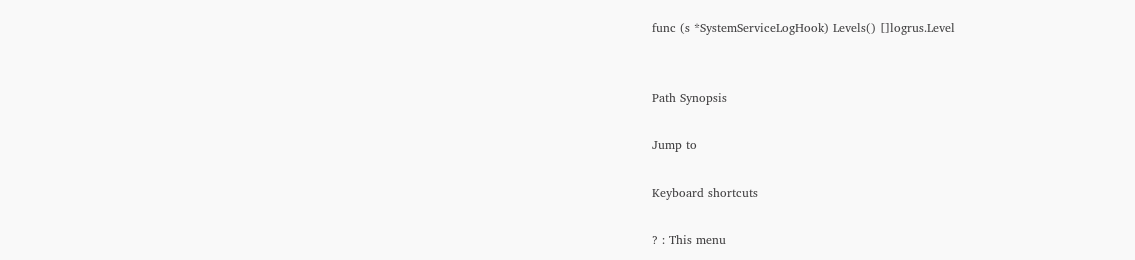func (s *SystemServiceLogHook) Levels() []logrus.Level


Path Synopsis

Jump to

Keyboard shortcuts

? : This menu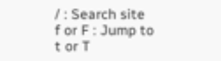/ : Search site
f or F : Jump to
t or T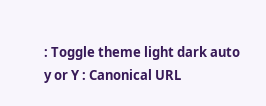: Toggle theme light dark auto
y or Y : Canonical URL